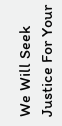We Will Seek Justice For Your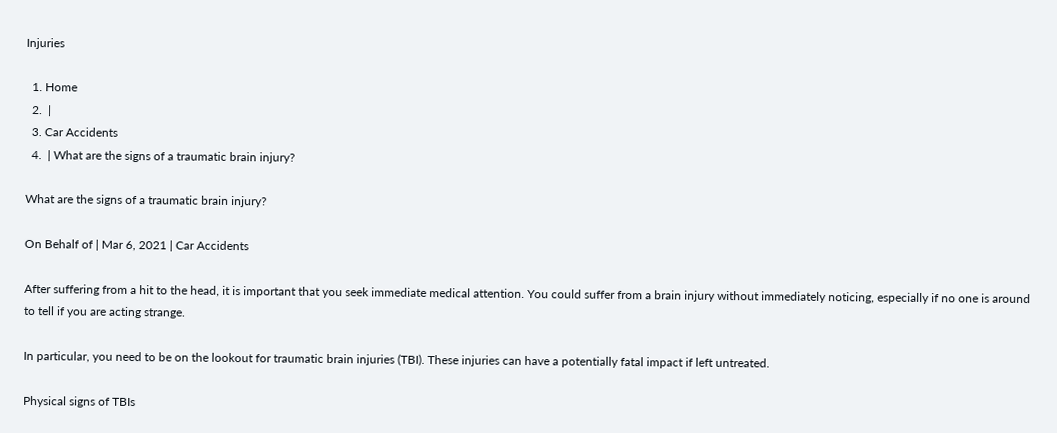Injuries

  1. Home
  2.  |
  3. Car Accidents
  4.  | What are the signs of a traumatic brain injury?

What are the signs of a traumatic brain injury?

On Behalf of | Mar 6, 2021 | Car Accidents

After suffering from a hit to the head, it is important that you seek immediate medical attention. You could suffer from a brain injury without immediately noticing, especially if no one is around to tell if you are acting strange.

In particular, you need to be on the lookout for traumatic brain injuries (TBI). These injuries can have a potentially fatal impact if left untreated.

Physical signs of TBIs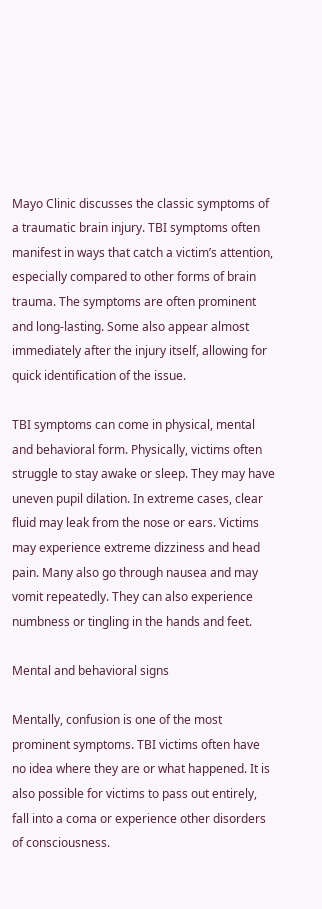Mayo Clinic discusses the classic symptoms of a traumatic brain injury. TBI symptoms often manifest in ways that catch a victim’s attention, especially compared to other forms of brain trauma. The symptoms are often prominent and long-lasting. Some also appear almost immediately after the injury itself, allowing for quick identification of the issue.

TBI symptoms can come in physical, mental and behavioral form. Physically, victims often struggle to stay awake or sleep. They may have uneven pupil dilation. In extreme cases, clear fluid may leak from the nose or ears. Victims may experience extreme dizziness and head pain. Many also go through nausea and may vomit repeatedly. They can also experience numbness or tingling in the hands and feet.

Mental and behavioral signs

Mentally, confusion is one of the most prominent symptoms. TBI victims often have no idea where they are or what happened. It is also possible for victims to pass out entirely, fall into a coma or experience other disorders of consciousness.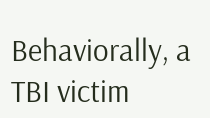Behaviorally, a TBI victim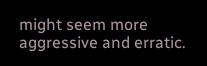might seem more aggressive and erratic.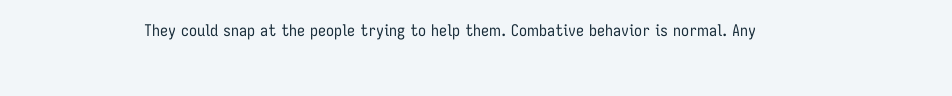They could snap at the people trying to help them. Combative behavior is normal. Any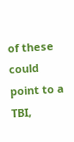of these could point to a TBI,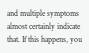and multiple symptoms almost certainly indicate that. If this happens, you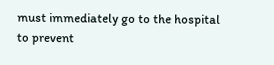must immediately go to the hospital to prevent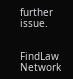further issue.


FindLaw Network